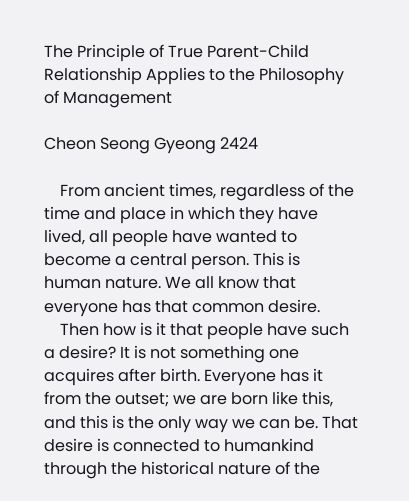The Principle of True Parent-Child Relationship Applies to the Philosophy of Management

Cheon Seong Gyeong 2424

    From ancient times, regardless of the time and place in which they have lived, all people have wanted to become a central person. This is human nature. We all know that everyone has that common desire.
    Then how is it that people have such a desire? It is not something one acquires after birth. Everyone has it from the outset; we are born like this, and this is the only way we can be. That desire is connected to humankind through the historical nature of the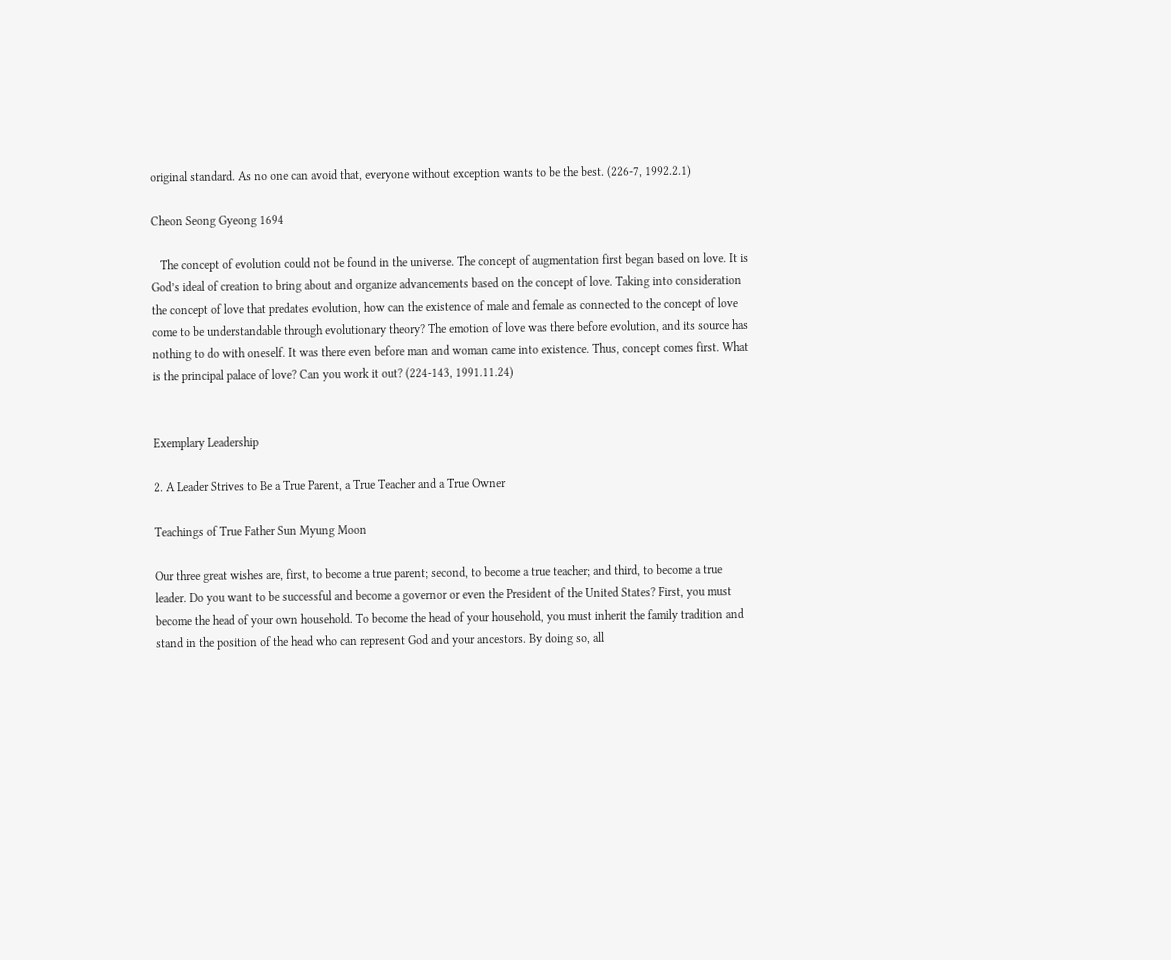original standard. As no one can avoid that, everyone without exception wants to be the best. (226-7, 1992.2.1)

Cheon Seong Gyeong 1694

   The concept of evolution could not be found in the universe. The concept of augmentation first began based on love. It is God’s ideal of creation to bring about and organize advancements based on the concept of love. Taking into consideration the concept of love that predates evolution, how can the existence of male and female as connected to the concept of love come to be understandable through evolutionary theory? The emotion of love was there before evolution, and its source has nothing to do with oneself. It was there even before man and woman came into existence. Thus, concept comes first. What is the principal palace of love? Can you work it out? (224-143, 1991.11.24)


Exemplary Leadership

2. A Leader Strives to Be a True Parent, a True Teacher and a True Owner

Teachings of True Father Sun Myung Moon

Our three great wishes are, first, to become a true parent; second, to become a true teacher; and third, to become a true leader. Do you want to be successful and become a governor or even the President of the United States? First, you must become the head of your own household. To become the head of your household, you must inherit the family tradition and stand in the position of the head who can represent God and your ancestors. By doing so, all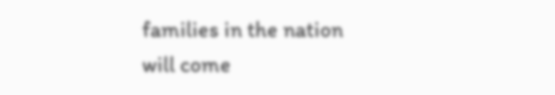families in the nation will come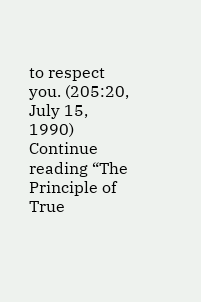to respect you. (205:20, July 15, 1990) Continue reading “The Principle of True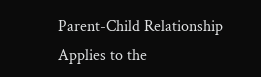Parent-Child Relationship Applies to the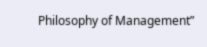Philosophy of Management”